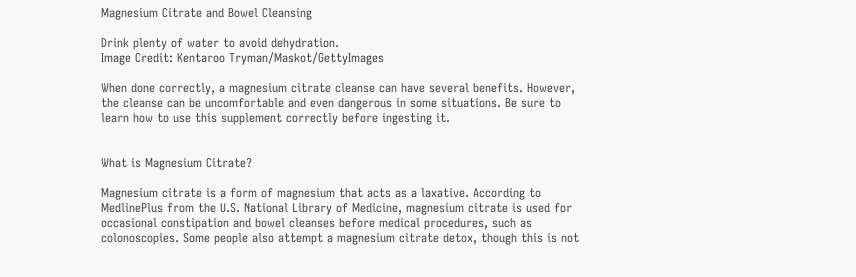Magnesium Citrate and Bowel Cleansing

Drink plenty of water to avoid dehydration.
Image Credit: Kentaroo Tryman/Maskot/GettyImages

When done correctly, a magnesium citrate cleanse can have several benefits. However, the cleanse can be uncomfortable and even dangerous in some situations. Be sure to learn how to use this supplement correctly before ingesting it.


What is Magnesium Citrate?

Magnesium citrate is a form of magnesium that acts as a laxative. According to MedlinePlus from the U.S. National Library of Medicine, magnesium citrate is used for occasional constipation and bowel cleanses before medical procedures, such as colonoscopies. Some people also attempt a magnesium citrate detox, though this is not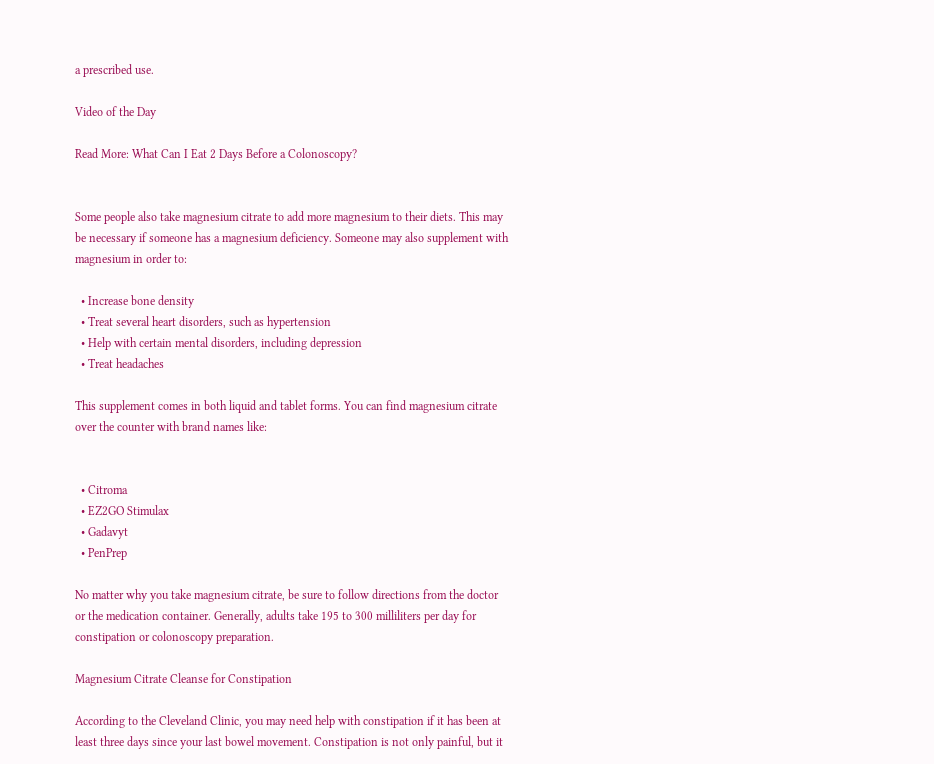a prescribed use.

Video of the Day

Read More: What Can I Eat 2 Days Before a Colonoscopy?


Some people also take magnesium citrate to add more magnesium to their diets. This may be necessary if someone has a magnesium deficiency. Someone may also supplement with magnesium in order to:

  • Increase bone density
  • Treat several heart disorders, such as hypertension
  • Help with certain mental disorders, including depression
  • Treat headaches

This supplement comes in both liquid and tablet forms. You can find magnesium citrate over the counter with brand names like:


  • Citroma
  • EZ2GO Stimulax
  • Gadavyt
  • PenPrep

No matter why you take magnesium citrate, be sure to follow directions from the doctor or the medication container. Generally, adults take 195 to 300 milliliters per day for constipation or colonoscopy preparation.

Magnesium Citrate Cleanse for Constipation

According to the Cleveland Clinic, you may need help with constipation if it has been at least three days since your last bowel movement. Constipation is not only painful, but it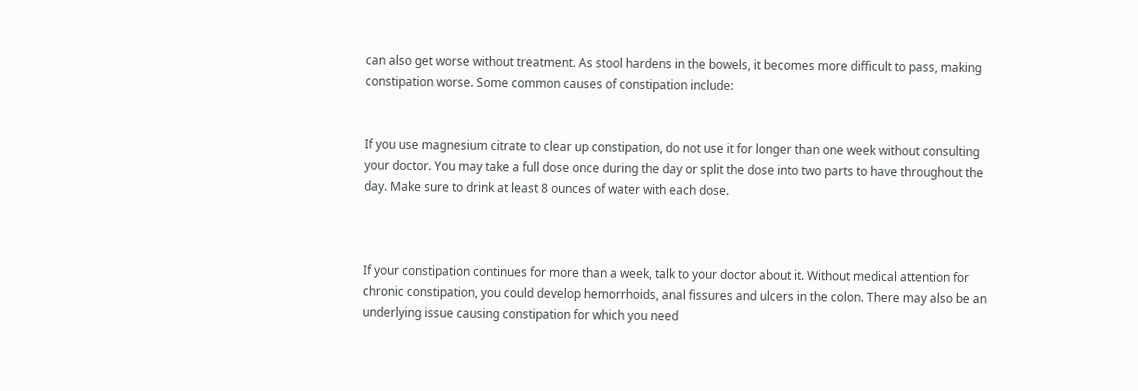can also get worse without treatment. As stool hardens in the bowels, it becomes more difficult to pass, making constipation worse. Some common causes of constipation include:


If you use magnesium citrate to clear up constipation, do not use it for longer than one week without consulting your doctor. You may take a full dose once during the day or split the dose into two parts to have throughout the day. Make sure to drink at least 8 ounces of water with each dose.



If your constipation continues for more than a week, talk to your doctor about it. Without medical attention for chronic constipation, you could develop hemorrhoids, anal fissures and ulcers in the colon. There may also be an underlying issue causing constipation for which you need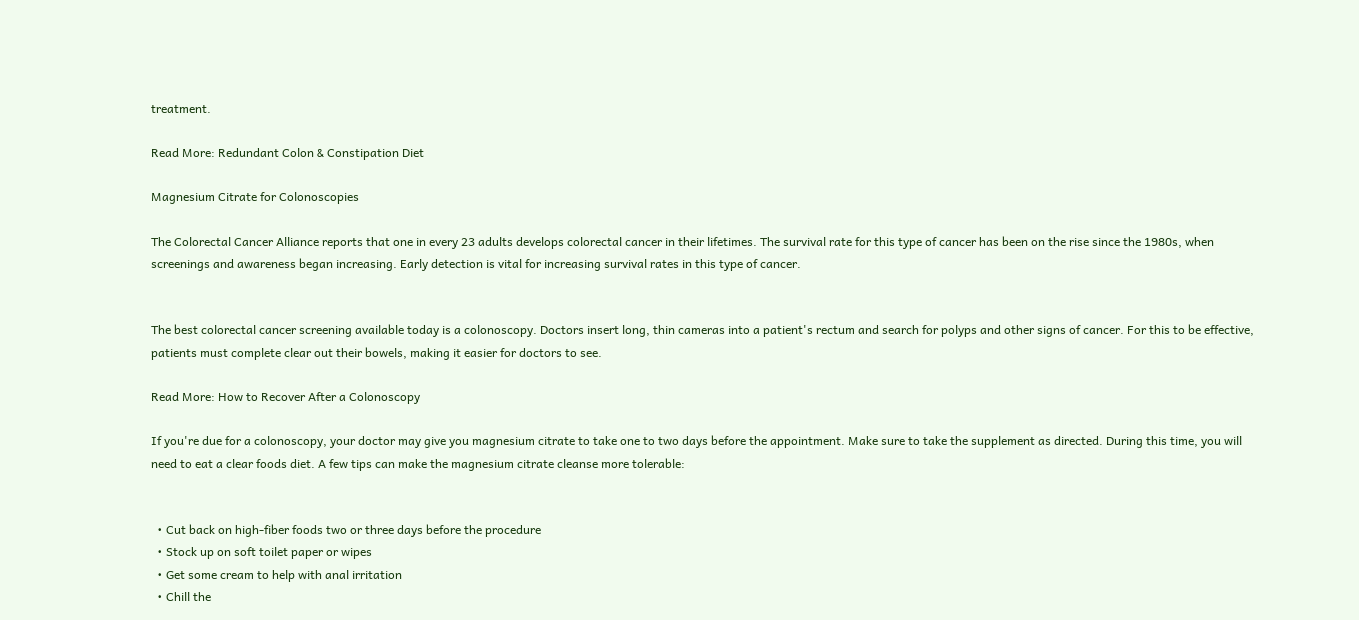treatment.

Read More: Redundant Colon & Constipation Diet

Magnesium Citrate for Colonoscopies

The Colorectal Cancer Alliance reports that one in every 23 adults develops colorectal cancer in their lifetimes. The survival rate for this type of cancer has been on the rise since the 1980s, when screenings and awareness began increasing. Early detection is vital for increasing survival rates in this type of cancer.


The best colorectal cancer screening available today is a colonoscopy. Doctors insert long, thin cameras into a patient's rectum and search for polyps and other signs of cancer. For this to be effective, patients must complete clear out their bowels, making it easier for doctors to see.

Read More: How to Recover After a Colonoscopy

If you're due for a colonoscopy, your doctor may give you magnesium citrate to take one to two days before the appointment. Make sure to take the supplement as directed. During this time, you will need to eat a clear foods diet. A few tips can make the magnesium citrate cleanse more tolerable:


  • Cut back on high-fiber foods two or three days before the procedure
  • Stock up on soft toilet paper or wipes
  • Get some cream to help with anal irritation
  • Chill the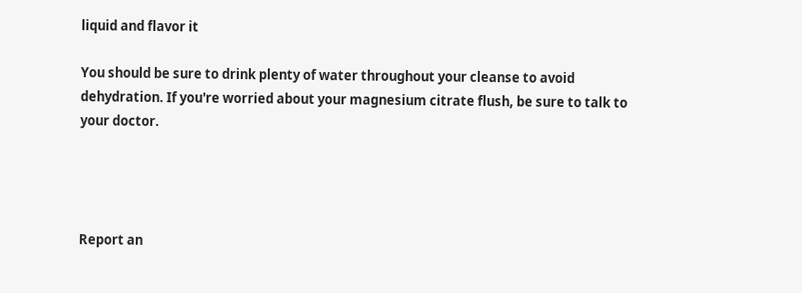liquid and flavor it

You should be sure to drink plenty of water throughout your cleanse to avoid dehydration. If you're worried about your magnesium citrate flush, be sure to talk to your doctor.




Report an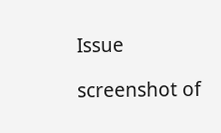Issue

screenshot of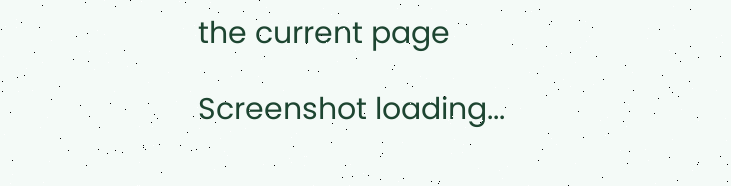the current page

Screenshot loading...